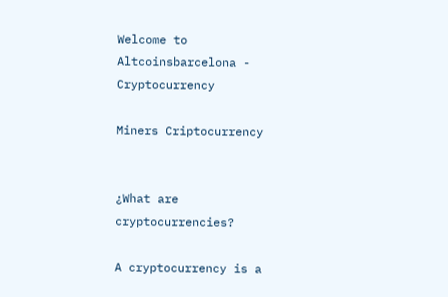Welcome to Altcoinsbarcelona - Cryptocurrency

Miners Criptocurrency


¿What are cryptocurrencies?

A cryptocurrency is a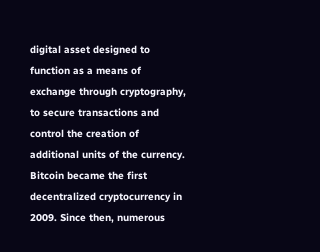digital asset designed to function as a means of exchange through cryptography, to secure transactions and control the creation of additional units of the currency. Bitcoin became the first decentralized cryptocurrency in 2009. Since then, numerous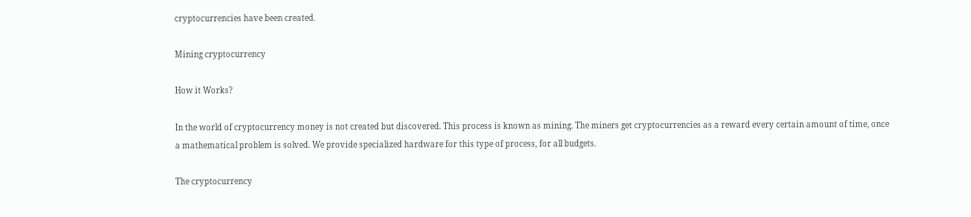cryptocurrencies have been created.

Mining cryptocurrency

How it Works?

In the world of cryptocurrency money is not created but discovered. This process is known as mining. The miners get cryptocurrencies as a reward every certain amount of time, once a mathematical problem is solved. We provide specialized hardware for this type of process, for all budgets.

The cryptocurrency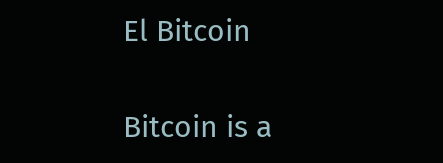El Bitcoin

Bitcoin is a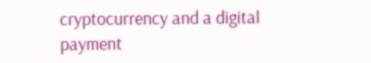cryptocurrency and a digital payment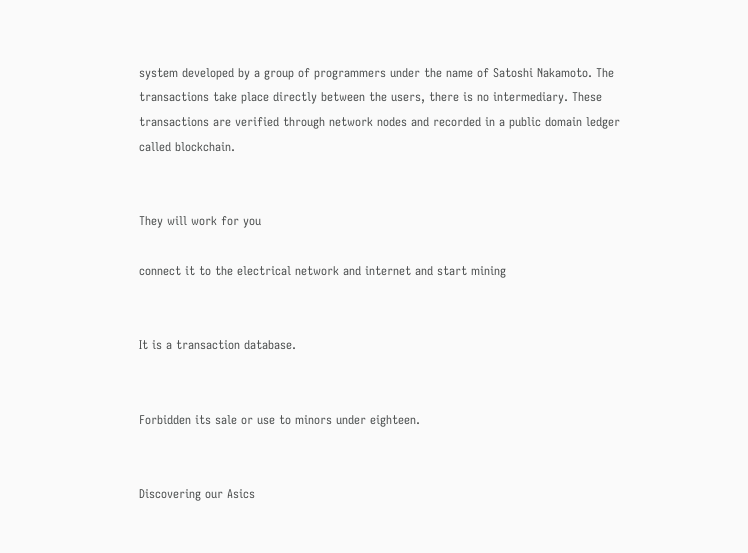system developed by a group of programmers under the name of Satoshi Nakamoto. The transactions take place directly between the users, there is no intermediary. These transactions are verified through network nodes and recorded in a public domain ledger called blockchain.


They will work for you

connect it to the electrical network and internet and start mining


It is a transaction database.


Forbidden its sale or use to minors under eighteen.


Discovering our Asics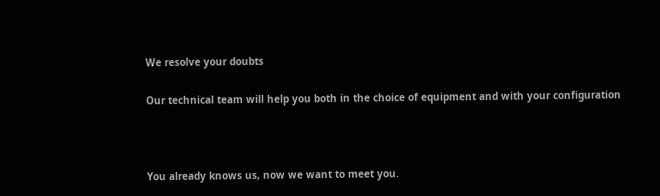We resolve your doubts

Our technical team will help you both in the choice of equipment and with your configuration



You already knows us, now we want to meet you.